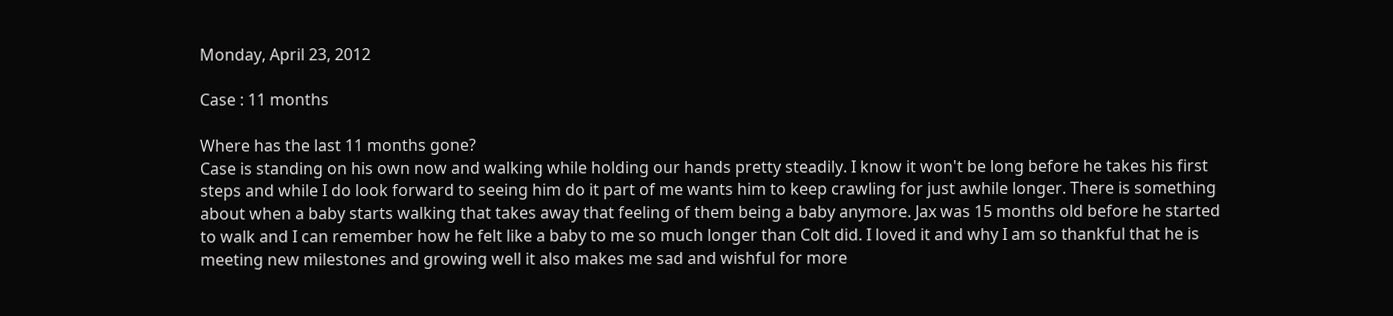Monday, April 23, 2012

Case : 11 months

Where has the last 11 months gone?
Case is standing on his own now and walking while holding our hands pretty steadily. I know it won't be long before he takes his first steps and while I do look forward to seeing him do it part of me wants him to keep crawling for just awhile longer. There is something about when a baby starts walking that takes away that feeling of them being a baby anymore. Jax was 15 months old before he started to walk and I can remember how he felt like a baby to me so much longer than Colt did. I loved it and why I am so thankful that he is meeting new milestones and growing well it also makes me sad and wishful for more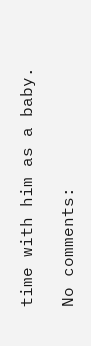time with him as a baby.

No comments: